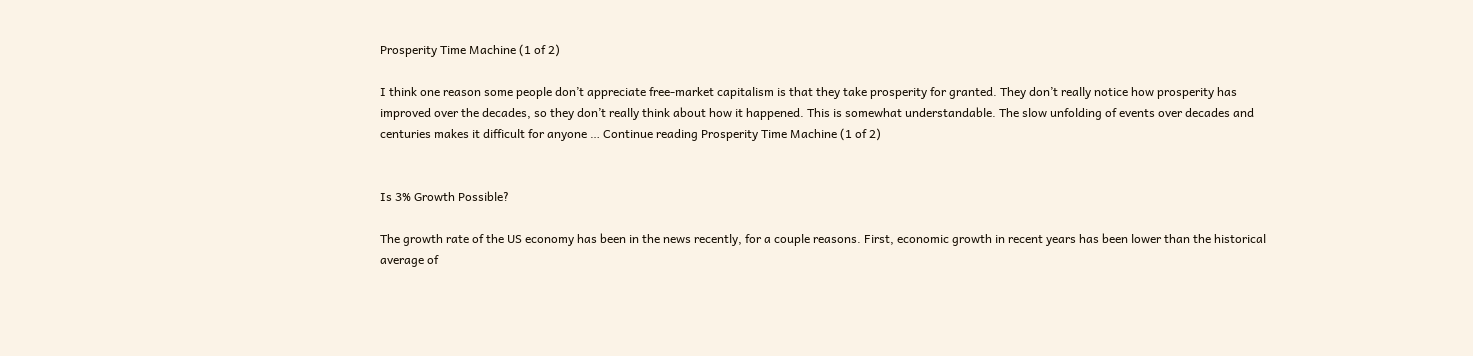Prosperity Time Machine (1 of 2)

I think one reason some people don’t appreciate free-market capitalism is that they take prosperity for granted. They don’t really notice how prosperity has improved over the decades, so they don’t really think about how it happened. This is somewhat understandable. The slow unfolding of events over decades and centuries makes it difficult for anyone … Continue reading Prosperity Time Machine (1 of 2)


Is 3% Growth Possible?

The growth rate of the US economy has been in the news recently, for a couple reasons. First, economic growth in recent years has been lower than the historical average of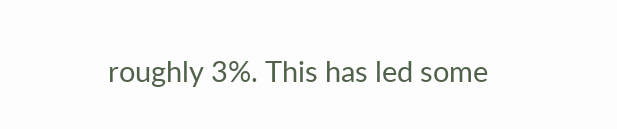roughly 3%. This has led some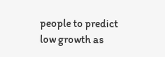people to predict low growth as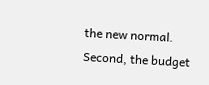the new normal. Second, the budget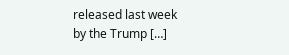released last week by the Trump […]